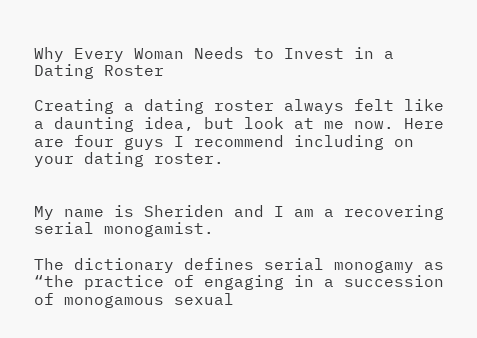Why Every Woman Needs to Invest in a Dating Roster

Creating a dating roster always felt like a daunting idea, but look at me now. Here are four guys I recommend including on your dating roster.


My name is Sheriden and I am a recovering serial monogamist.

The dictionary defines serial monogamy as “the practice of engaging in a succession of monogamous sexual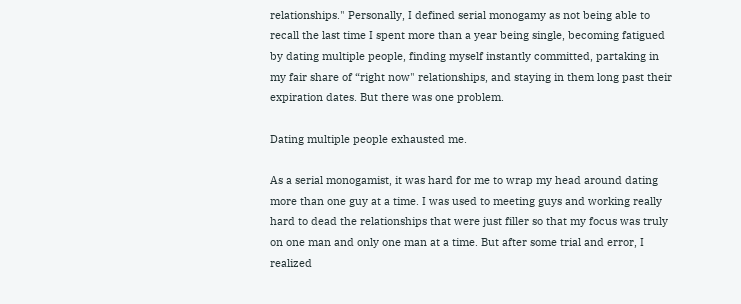relationships." Personally, I defined serial monogamy as not being able to recall the last time I spent more than a year being single, becoming fatigued by dating multiple people, finding myself instantly committed, partaking in my fair share of “right now" relationships, and staying in them long past their expiration dates. But there was one problem.

Dating multiple people exhausted me.

As a serial monogamist, it was hard for me to wrap my head around dating more than one guy at a time. I was used to meeting guys and working really hard to dead the relationships that were just filler so that my focus was truly on one man and only one man at a time. But after some trial and error, I realized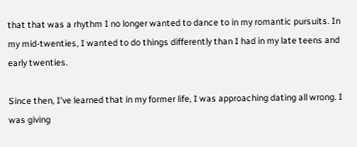that that was a rhythm I no longer wanted to dance to in my romantic pursuits. In my mid-twenties, I wanted to do things differently than I had in my late teens and early twenties.

Since then, I've learned that in my former life, I was approaching dating all wrong. I was giving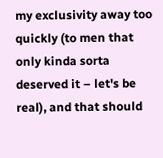my exclusivity away too quickly (to men that only kinda sorta deserved it – let's be real), and that should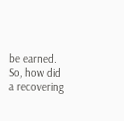be earned. So, how did a recovering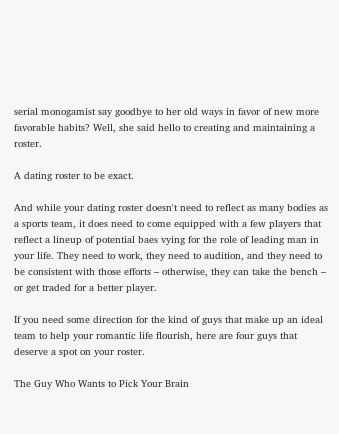serial monogamist say goodbye to her old ways in favor of new more favorable habits? Well, she said hello to creating and maintaining a roster.

A dating roster to be exact.

And while your dating roster doesn't need to reflect as many bodies as a sports team, it does need to come equipped with a few players that reflect a lineup of potential baes vying for the role of leading man in your life. They need to work, they need to audition, and they need to be consistent with those efforts – otherwise, they can take the bench – or get traded for a better player.

If you need some direction for the kind of guys that make up an ideal team to help your romantic life flourish, here are four guys that deserve a spot on your roster.

The Guy Who Wants to Pick Your Brain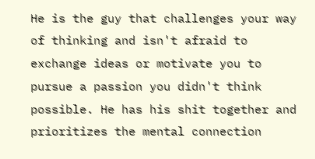He is the guy that challenges your way of thinking and isn't afraid to exchange ideas or motivate you to pursue a passion you didn't think possible. He has his shit together and prioritizes the mental connection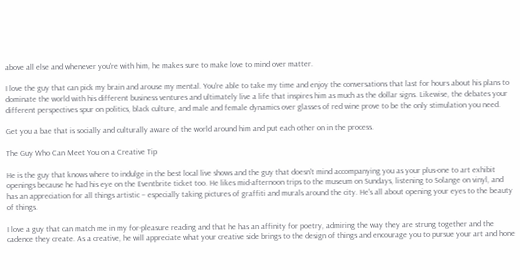above all else and whenever you're with him, he makes sure to make love to mind over matter.

I love the guy that can pick my brain and arouse my mental. You're able to take my time and enjoy the conversations that last for hours about his plans to dominate the world with his different business ventures and ultimately live a life that inspires him as much as the dollar signs. Likewise, the debates your different perspectives spur on politics, black culture, and male and female dynamics over glasses of red wine prove to be the only stimulation you need.

Get you a bae that is socially and culturally aware of the world around him and put each other on in the process.

The Guy Who Can Meet You on a Creative Tip

He is the guy that knows where to indulge in the best local live shows and the guy that doesn't mind accompanying you as your plus-one to art exhibit openings because he had his eye on the Eventbrite ticket too. He likes mid-afternoon trips to the museum on Sundays, listening to Solange on vinyl, and has an appreciation for all things artistic – especially taking pictures of graffiti and murals around the city. He's all about opening your eyes to the beauty of things.

I love a guy that can match me in my for-pleasure reading and that he has an affinity for poetry, admiring the way they are strung together and the cadence they create. As a creative, he will appreciate what your creative side brings to the design of things and encourage you to pursue your art and hone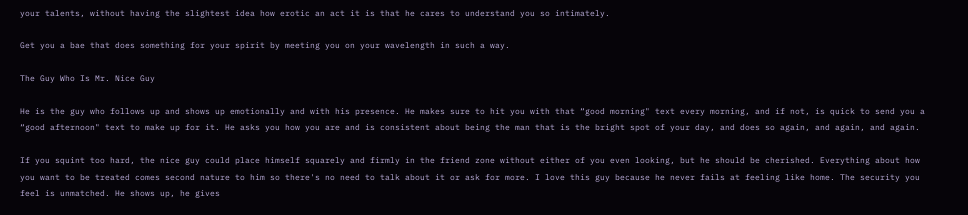your talents, without having the slightest idea how erotic an act it is that he cares to understand you so intimately.

Get you a bae that does something for your spirit by meeting you on your wavelength in such a way.

The Guy Who Is Mr. Nice Guy

He is the guy who follows up and shows up emotionally and with his presence. He makes sure to hit you with that “good morning" text every morning, and if not, is quick to send you a “good afternoon" text to make up for it. He asks you how you are and is consistent about being the man that is the bright spot of your day, and does so again, and again, and again.

If you squint too hard, the nice guy could place himself squarely and firmly in the friend zone without either of you even looking, but he should be cherished. Everything about how you want to be treated comes second nature to him so there's no need to talk about it or ask for more. I love this guy because he never fails at feeling like home. The security you feel is unmatched. He shows up, he gives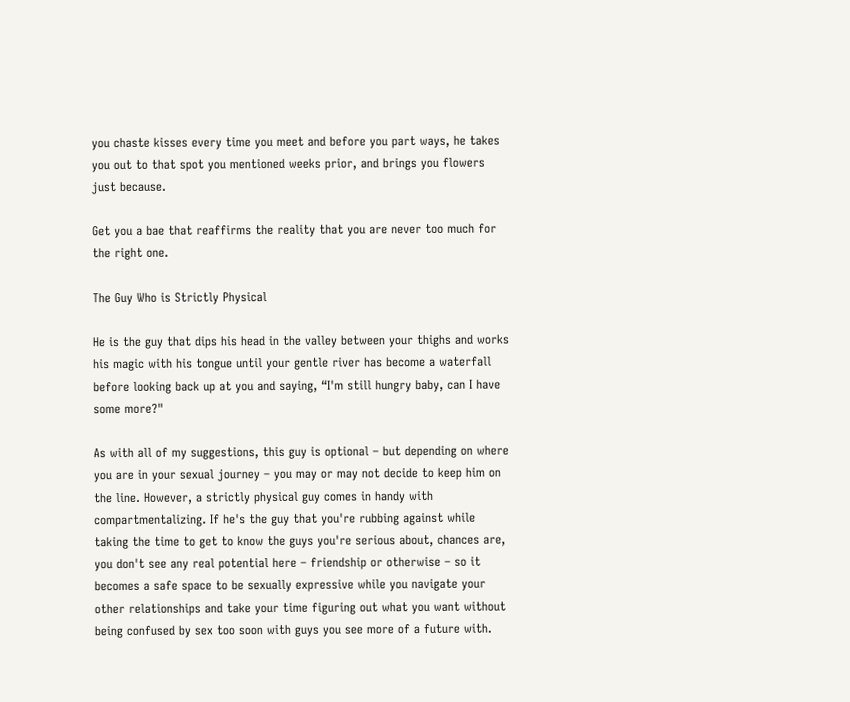you chaste kisses every time you meet and before you part ways, he takes you out to that spot you mentioned weeks prior, and brings you flowers just because.

Get you a bae that reaffirms the reality that you are never too much for the right one.

The Guy Who is Strictly Physical

He is the guy that dips his head in the valley between your thighs and works his magic with his tongue until your gentle river has become a waterfall before looking back up at you and saying, “I'm still hungry baby, can I have some more?"

As with all of my suggestions, this guy is optional – but depending on where you are in your sexual journey – you may or may not decide to keep him on the line. However, a strictly physical guy comes in handy with compartmentalizing. If he's the guy that you're rubbing against while taking the time to get to know the guys you're serious about, chances are, you don't see any real potential here – friendship or otherwise – so it becomes a safe space to be sexually expressive while you navigate your other relationships and take your time figuring out what you want without being confused by sex too soon with guys you see more of a future with.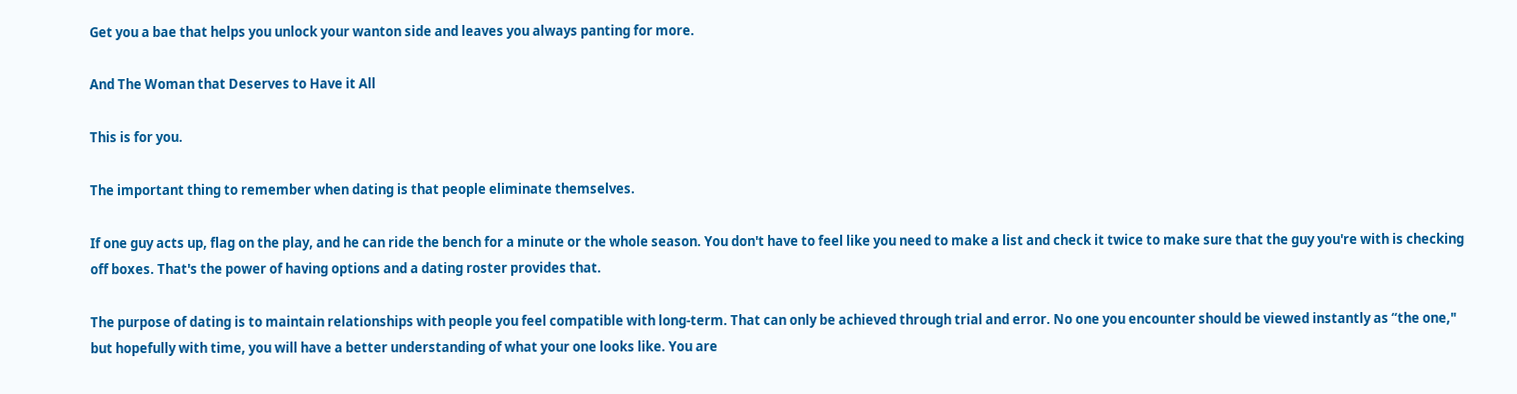Get you a bae that helps you unlock your wanton side and leaves you always panting for more.

And The Woman that Deserves to Have it All

This is for you.

The important thing to remember when dating is that people eliminate themselves.

If one guy acts up, flag on the play, and he can ride the bench for a minute or the whole season. You don't have to feel like you need to make a list and check it twice to make sure that the guy you're with is checking off boxes. That's the power of having options and a dating roster provides that.

The purpose of dating is to maintain relationships with people you feel compatible with long-term. That can only be achieved through trial and error. No one you encounter should be viewed instantly as “the one," but hopefully with time, you will have a better understanding of what your one looks like. You are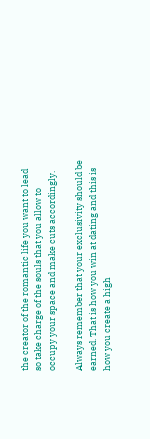the creator of the romantic life you want to lead so take charge of the souls that you allow to occupy your space and make cuts accordingly.

Always remember that your exclusivity should be earned. That is how you win at dating and this is how you create a high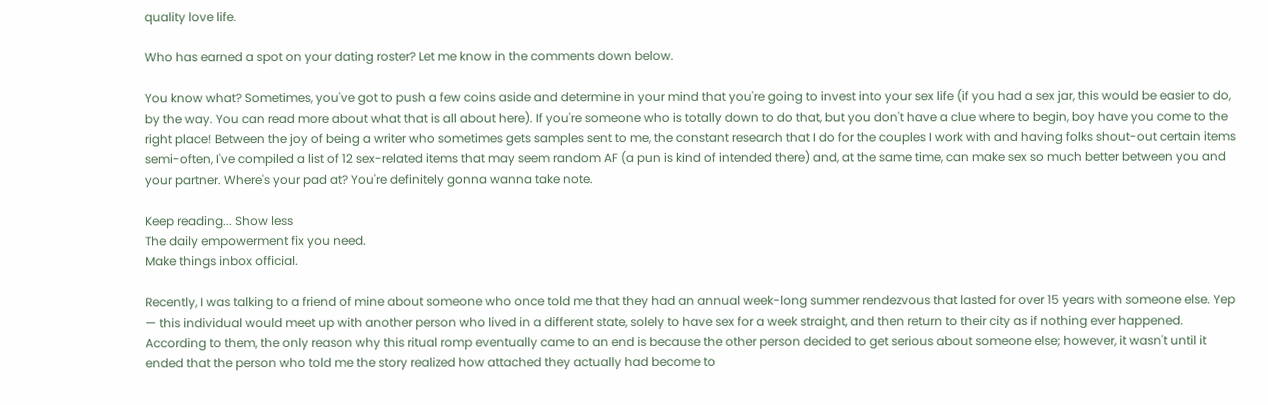quality love life.

Who has earned a spot on your dating roster? Let me know in the comments down below.

You know what? Sometimes, you've got to push a few coins aside and determine in your mind that you're going to invest into your sex life (if you had a sex jar, this would be easier to do, by the way. You can read more about what that is all about here). If you're someone who is totally down to do that, but you don't have a clue where to begin, boy have you come to the right place! Between the joy of being a writer who sometimes gets samples sent to me, the constant research that I do for the couples I work with and having folks shout-out certain items semi-often, I've compiled a list of 12 sex-related items that may seem random AF (a pun is kind of intended there) and, at the same time, can make sex so much better between you and your partner. Where's your pad at? You're definitely gonna wanna take note.

Keep reading... Show less
The daily empowerment fix you need.
Make things inbox official.

Recently, I was talking to a friend of mine about someone who once told me that they had an annual week-long summer rendezvous that lasted for over 15 years with someone else. Yep — this individual would meet up with another person who lived in a different state, solely to have sex for a week straight, and then return to their city as if nothing ever happened. According to them, the only reason why this ritual romp eventually came to an end is because the other person decided to get serious about someone else; however, it wasn't until it ended that the person who told me the story realized how attached they actually had become to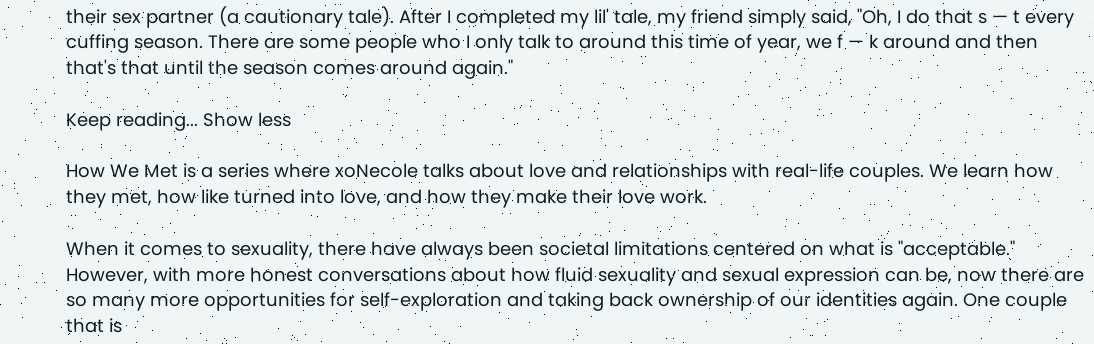their sex partner (a cautionary tale). After I completed my lil' tale, my friend simply said, "Oh, I do that s — t every cuffing season. There are some people who I only talk to around this time of year, we f — k around and then that's that until the season comes around again."

Keep reading... Show less

How We Met is a series where xoNecole talks about love and relationships with real-life couples. We learn how they met, how like turned into love, and how they make their love work.

When it comes to sexuality, there have always been societal limitations centered on what is "acceptable." However, with more honest conversations about how fluid sexuality and sexual expression can be, now there are so many more opportunities for self-exploration and taking back ownership of our identities again. One couple that is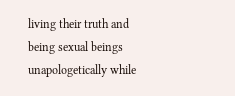living their truth and being sexual beings unapologetically while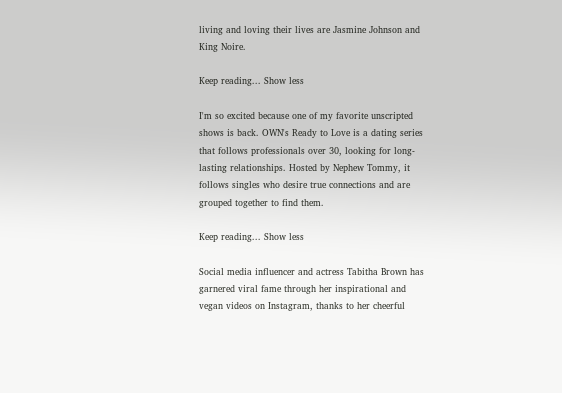living and loving their lives are Jasmine Johnson and King Noire.

Keep reading... Show less

I'm so excited because one of my favorite unscripted shows is back. OWN's Ready to Love is a dating series that follows professionals over 30, looking for long-lasting relationships. Hosted by Nephew Tommy, it follows singles who desire true connections and are grouped together to find them.

Keep reading... Show less

Social media influencer and actress Tabitha Brown has garnered viral fame through her inspirational and vegan videos on Instagram, thanks to her cheerful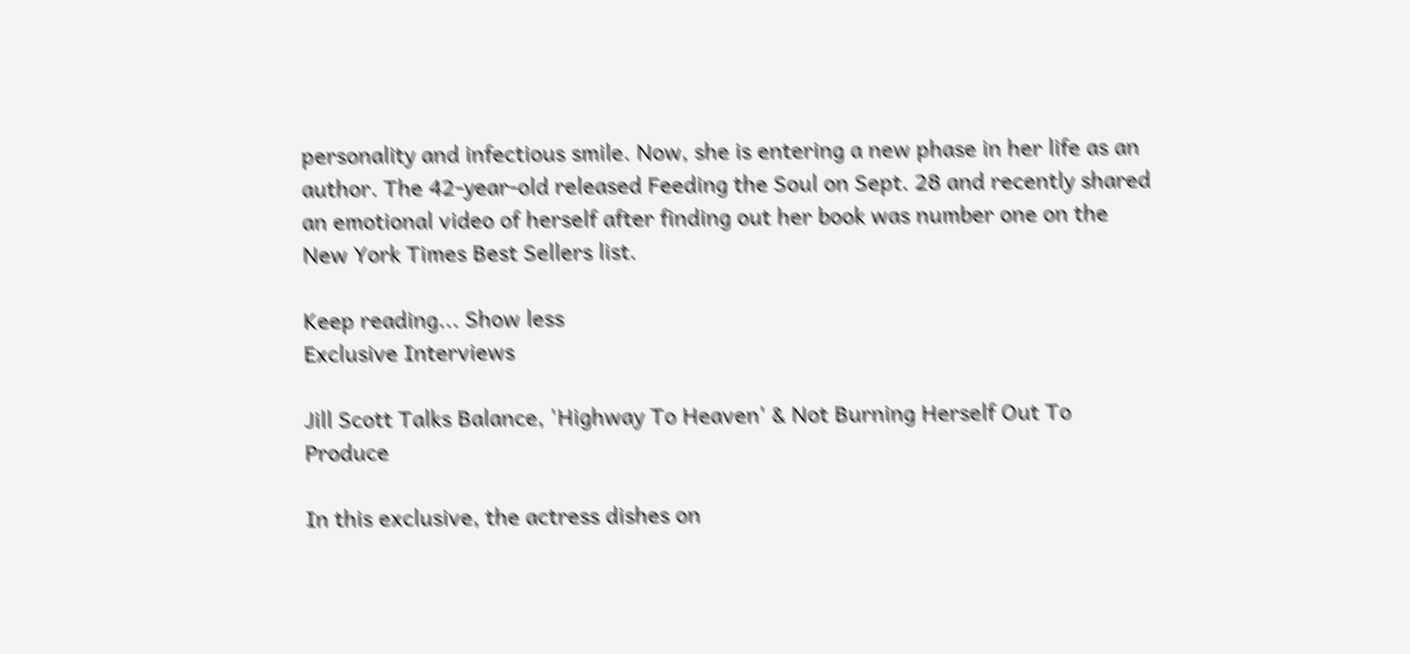personality and infectious smile. Now, she is entering a new phase in her life as an author. The 42-year-old released Feeding the Soul on Sept. 28 and recently shared an emotional video of herself after finding out her book was number one on the New York Times Best Sellers list.

Keep reading... Show less
Exclusive Interviews

Jill Scott Talks Balance, 'Highway To Heaven' & Not Burning Herself Out To Produce

In this exclusive, the actress dishes on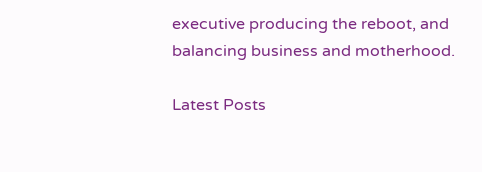executive producing the reboot, and balancing business and motherhood.

Latest Posts